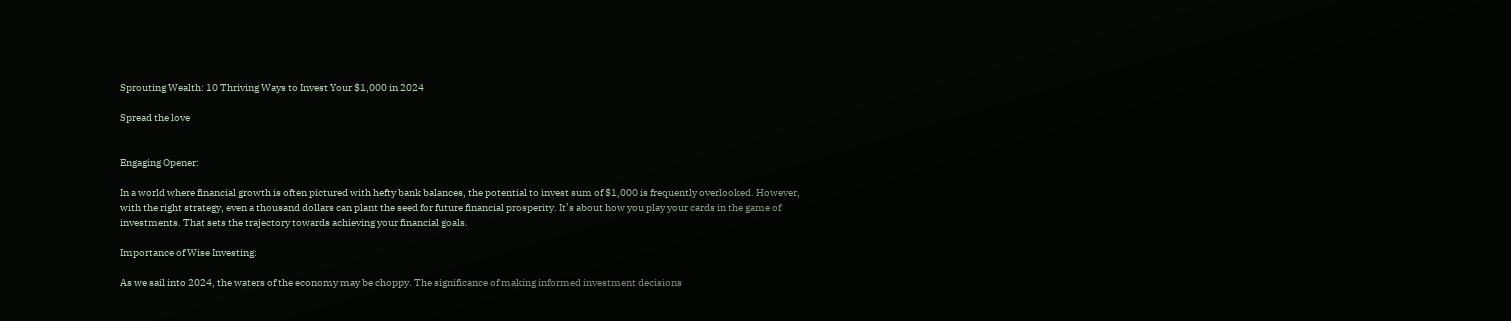Sprouting Wealth: 10 Thriving Ways to Invest Your $1,000 in 2024

Spread the love


Engaging Opener:

In a world where financial growth is often pictured with hefty bank balances, the potential to invest sum of $1,000 is frequently overlooked. However, with the right strategy, even a thousand dollars can plant the seed for future financial prosperity. It’s about how you play your cards in the game of investments. That sets the trajectory towards achieving your financial goals.

Importance of Wise Investing:

As we sail into 2024, the waters of the economy may be choppy. The significance of making informed investment decisions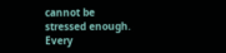cannot be stressed enough. Every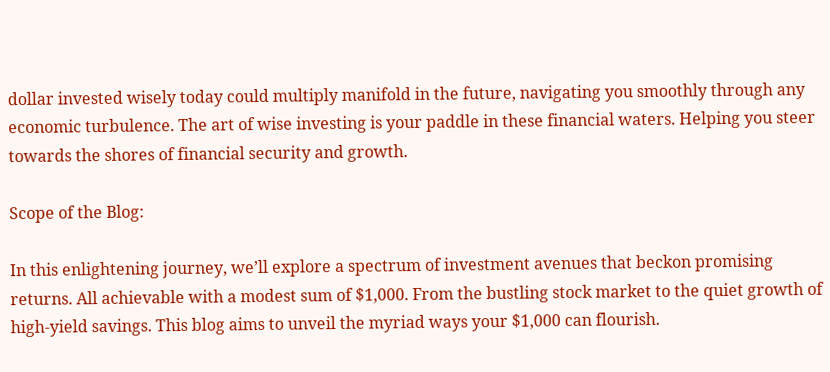dollar invested wisely today could multiply manifold in the future, navigating you smoothly through any economic turbulence. The art of wise investing is your paddle in these financial waters. Helping you steer towards the shores of financial security and growth.

Scope of the Blog:

In this enlightening journey, we’ll explore a spectrum of investment avenues that beckon promising returns. All achievable with a modest sum of $1,000. From the bustling stock market to the quiet growth of high-yield savings. This blog aims to unveil the myriad ways your $1,000 can flourish.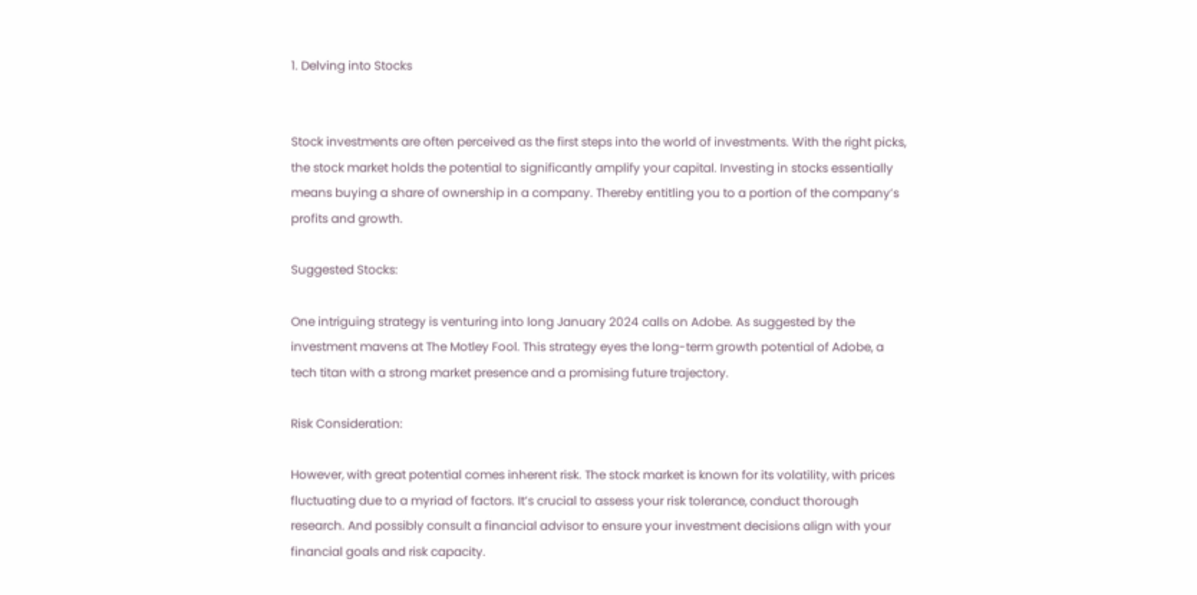1. Delving into Stocks


Stock investments are often perceived as the first steps into the world of investments. With the right picks, the stock market holds the potential to significantly amplify your capital. Investing in stocks essentially means buying a share of ownership in a company. Thereby entitling you to a portion of the company’s profits and growth.

Suggested Stocks:

One intriguing strategy is venturing into long January 2024 calls on Adobe. As suggested by the investment mavens at The Motley Fool. This strategy eyes the long-term growth potential of Adobe, a tech titan with a strong market presence and a promising future trajectory.

Risk Consideration:

However, with great potential comes inherent risk. The stock market is known for its volatility, with prices fluctuating due to a myriad of factors. It’s crucial to assess your risk tolerance, conduct thorough research. And possibly consult a financial advisor to ensure your investment decisions align with your financial goals and risk capacity.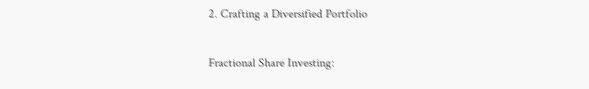2. Crafting a Diversified Portfolio

Fractional Share Investing: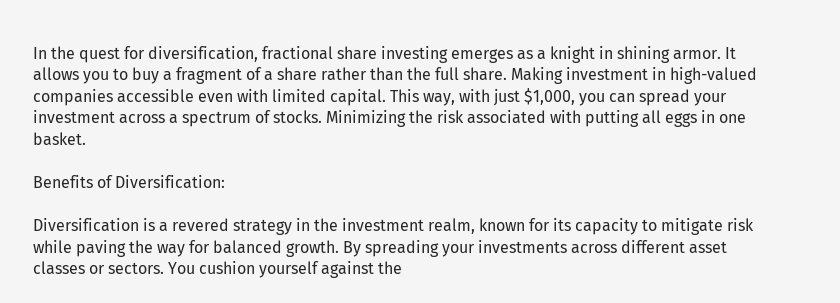In the quest for diversification, fractional share investing emerges as a knight in shining armor. It allows you to buy a fragment of a share rather than the full share. Making investment in high-valued companies accessible even with limited capital. This way, with just $1,000, you can spread your investment across a spectrum of stocks. Minimizing the risk associated with putting all eggs in one basket.

Benefits of Diversification:

Diversification is a revered strategy in the investment realm, known for its capacity to mitigate risk while paving the way for balanced growth. By spreading your investments across different asset classes or sectors. You cushion yourself against the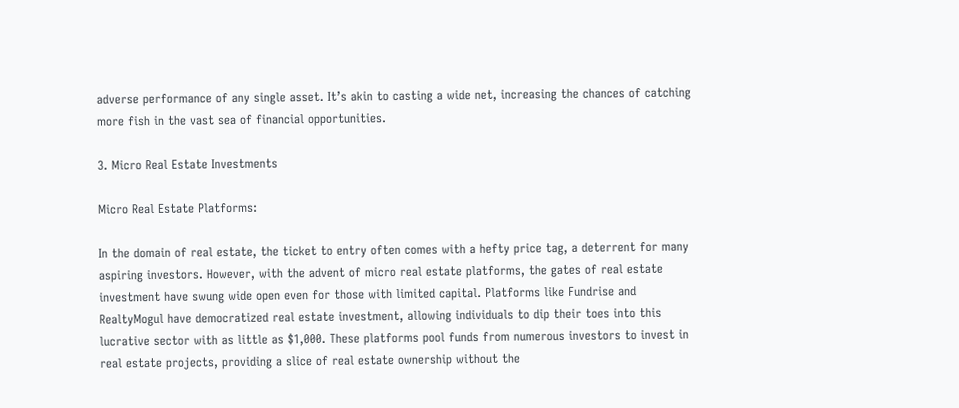adverse performance of any single asset. It’s akin to casting a wide net, increasing the chances of catching more fish in the vast sea of financial opportunities.

3. Micro Real Estate Investments

Micro Real Estate Platforms:

In the domain of real estate, the ticket to entry often comes with a hefty price tag, a deterrent for many aspiring investors. However, with the advent of micro real estate platforms, the gates of real estate investment have swung wide open even for those with limited capital. Platforms like Fundrise and RealtyMogul have democratized real estate investment, allowing individuals to dip their toes into this lucrative sector with as little as $1,000. These platforms pool funds from numerous investors to invest in real estate projects, providing a slice of real estate ownership without the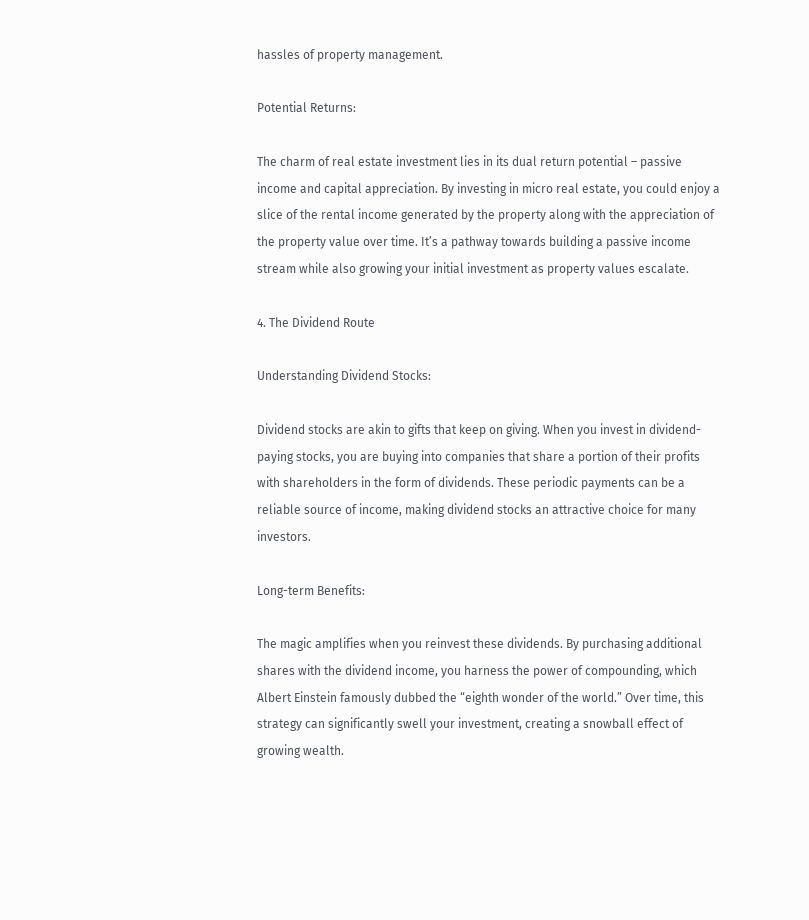hassles of property management.

Potential Returns:

The charm of real estate investment lies in its dual return potential – passive income and capital appreciation. By investing in micro real estate, you could enjoy a slice of the rental income generated by the property along with the appreciation of the property value over time. It’s a pathway towards building a passive income stream while also growing your initial investment as property values escalate.

4. The Dividend Route

Understanding Dividend Stocks:

Dividend stocks are akin to gifts that keep on giving. When you invest in dividend-paying stocks, you are buying into companies that share a portion of their profits with shareholders in the form of dividends. These periodic payments can be a reliable source of income, making dividend stocks an attractive choice for many investors.

Long-term Benefits:

The magic amplifies when you reinvest these dividends. By purchasing additional shares with the dividend income, you harness the power of compounding, which Albert Einstein famously dubbed the “eighth wonder of the world.” Over time, this strategy can significantly swell your investment, creating a snowball effect of growing wealth.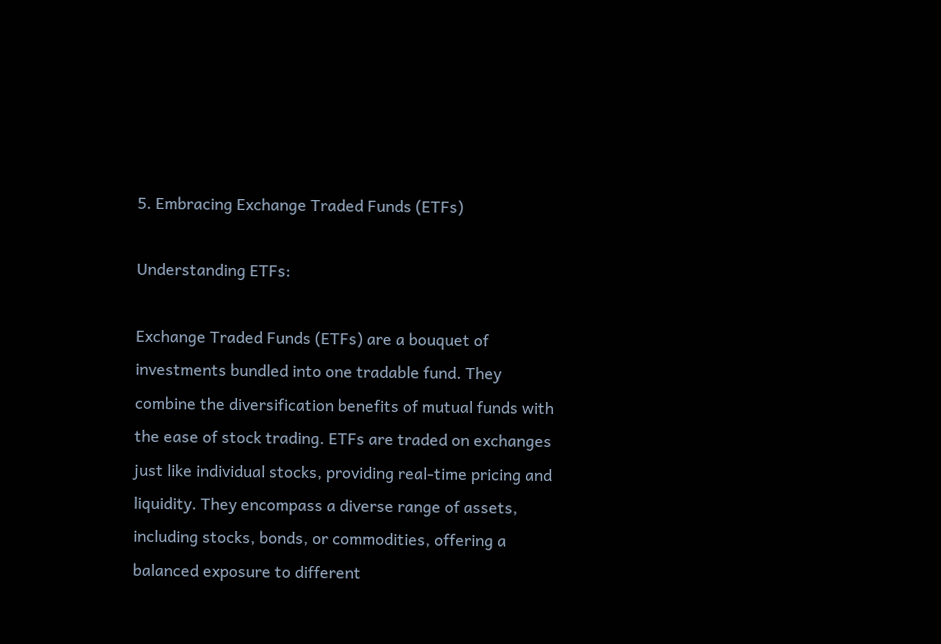5. Embracing Exchange Traded Funds (ETFs)

Understanding ETFs:

Exchange Traded Funds (ETFs) are a bouquet of investments bundled into one tradable fund. They combine the diversification benefits of mutual funds with the ease of stock trading. ETFs are traded on exchanges just like individual stocks, providing real-time pricing and liquidity. They encompass a diverse range of assets, including stocks, bonds, or commodities, offering a balanced exposure to different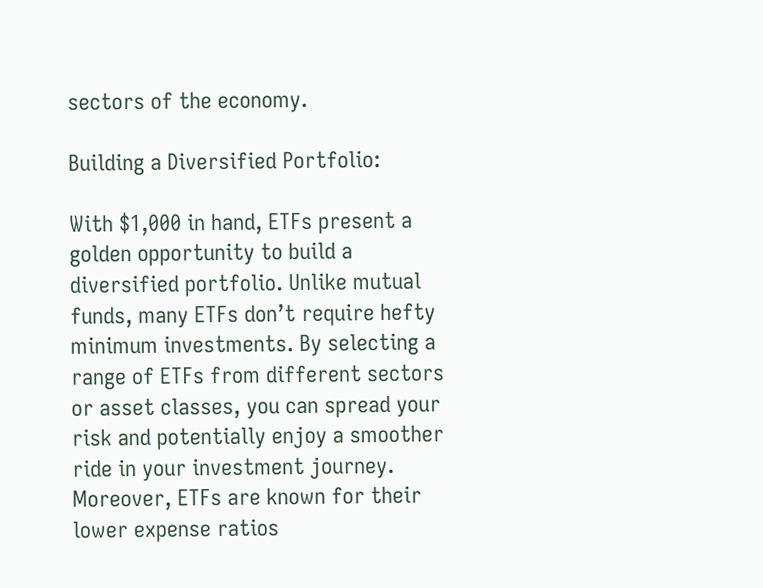sectors of the economy.

Building a Diversified Portfolio:

With $1,000 in hand, ETFs present a golden opportunity to build a diversified portfolio. Unlike mutual funds, many ETFs don’t require hefty minimum investments. By selecting a range of ETFs from different sectors or asset classes, you can spread your risk and potentially enjoy a smoother ride in your investment journey. Moreover, ETFs are known for their lower expense ratios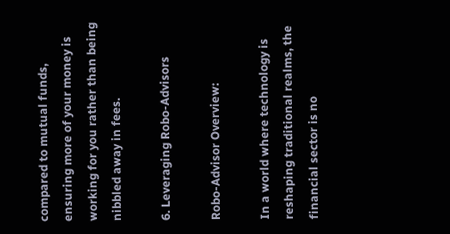compared to mutual funds, ensuring more of your money is working for you rather than being nibbled away in fees.

6. Leveraging Robo-Advisors

Robo-Advisor Overview:

In a world where technology is reshaping traditional realms, the financial sector is no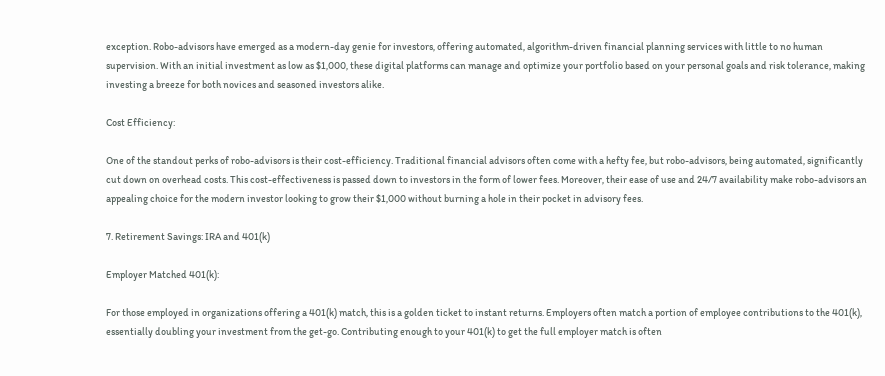exception. Robo-advisors have emerged as a modern-day genie for investors, offering automated, algorithm-driven financial planning services with little to no human supervision. With an initial investment as low as $1,000, these digital platforms can manage and optimize your portfolio based on your personal goals and risk tolerance, making investing a breeze for both novices and seasoned investors alike.

Cost Efficiency:

One of the standout perks of robo-advisors is their cost-efficiency. Traditional financial advisors often come with a hefty fee, but robo-advisors, being automated, significantly cut down on overhead costs. This cost-effectiveness is passed down to investors in the form of lower fees. Moreover, their ease of use and 24/7 availability make robo-advisors an appealing choice for the modern investor looking to grow their $1,000 without burning a hole in their pocket in advisory fees.

7. Retirement Savings: IRA and 401(k)

Employer Matched 401(k):

For those employed in organizations offering a 401(k) match, this is a golden ticket to instant returns. Employers often match a portion of employee contributions to the 401(k), essentially doubling your investment from the get-go. Contributing enough to your 401(k) to get the full employer match is often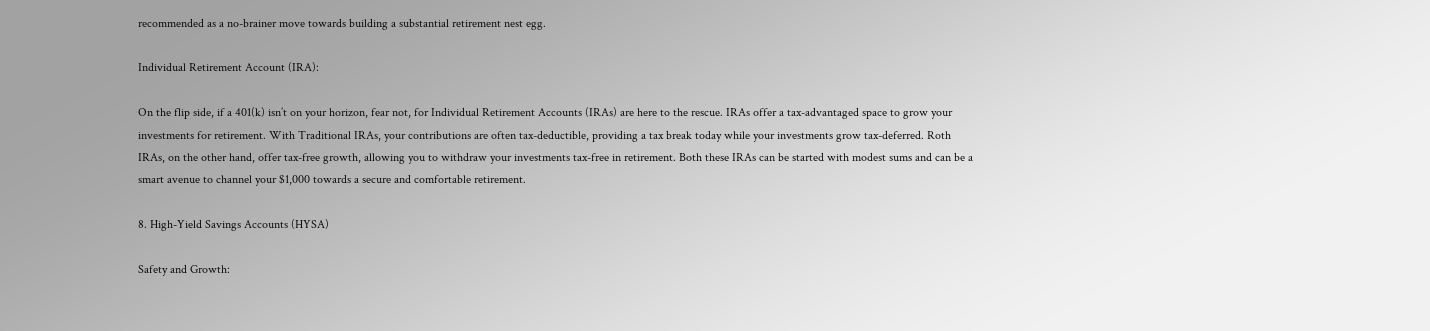recommended as a no-brainer move towards building a substantial retirement nest egg.

Individual Retirement Account (IRA):

On the flip side, if a 401(k) isn’t on your horizon, fear not, for Individual Retirement Accounts (IRAs) are here to the rescue. IRAs offer a tax-advantaged space to grow your investments for retirement. With Traditional IRAs, your contributions are often tax-deductible, providing a tax break today while your investments grow tax-deferred. Roth IRAs, on the other hand, offer tax-free growth, allowing you to withdraw your investments tax-free in retirement. Both these IRAs can be started with modest sums and can be a smart avenue to channel your $1,000 towards a secure and comfortable retirement.

8. High-Yield Savings Accounts (HYSA)

Safety and Growth: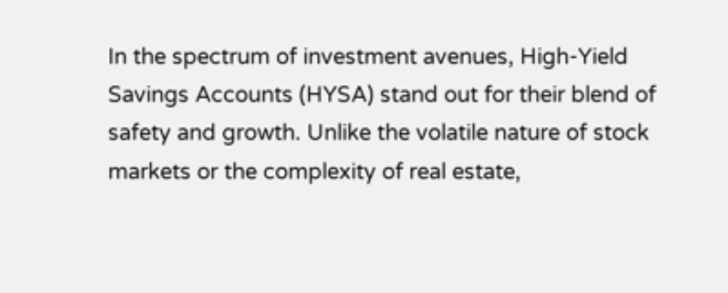In the spectrum of investment avenues, High-Yield Savings Accounts (HYSA) stand out for their blend of safety and growth. Unlike the volatile nature of stock markets or the complexity of real estate,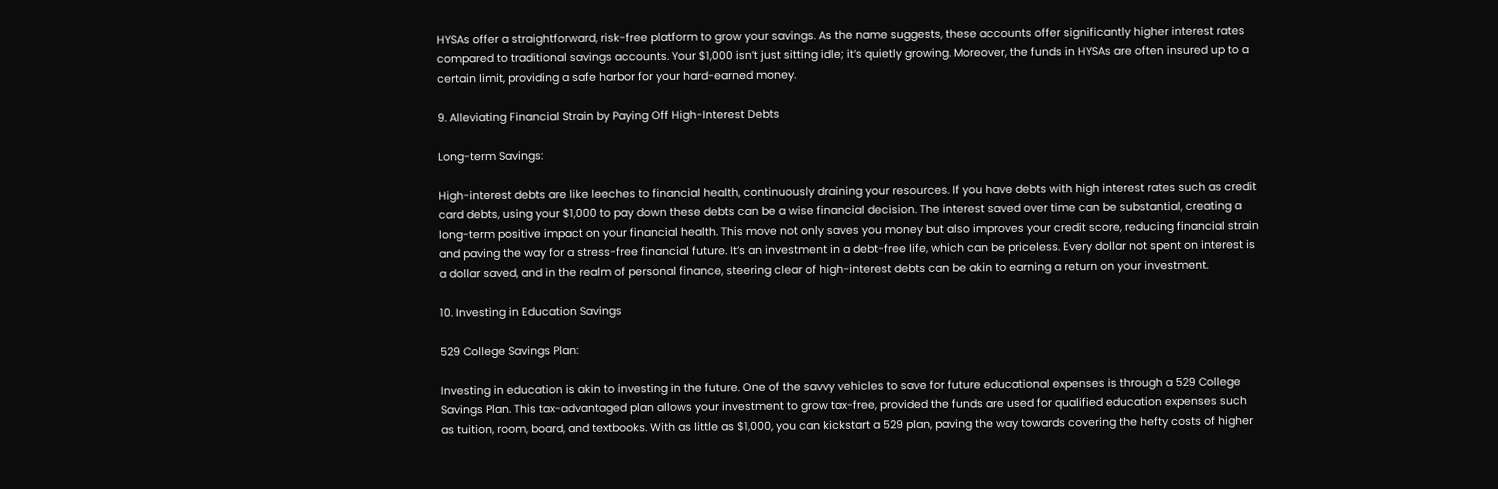HYSAs offer a straightforward, risk-free platform to grow your savings. As the name suggests, these accounts offer significantly higher interest rates compared to traditional savings accounts. Your $1,000 isn’t just sitting idle; it’s quietly growing. Moreover, the funds in HYSAs are often insured up to a certain limit, providing a safe harbor for your hard-earned money.

9. Alleviating Financial Strain by Paying Off High-Interest Debts

Long-term Savings:

High-interest debts are like leeches to financial health, continuously draining your resources. If you have debts with high interest rates such as credit card debts, using your $1,000 to pay down these debts can be a wise financial decision. The interest saved over time can be substantial, creating a long-term positive impact on your financial health. This move not only saves you money but also improves your credit score, reducing financial strain and paving the way for a stress-free financial future. It’s an investment in a debt-free life, which can be priceless. Every dollar not spent on interest is a dollar saved, and in the realm of personal finance, steering clear of high-interest debts can be akin to earning a return on your investment.

10. Investing in Education Savings

529 College Savings Plan:

Investing in education is akin to investing in the future. One of the savvy vehicles to save for future educational expenses is through a 529 College Savings Plan. This tax-advantaged plan allows your investment to grow tax-free, provided the funds are used for qualified education expenses such as tuition, room, board, and textbooks. With as little as $1,000, you can kickstart a 529 plan, paving the way towards covering the hefty costs of higher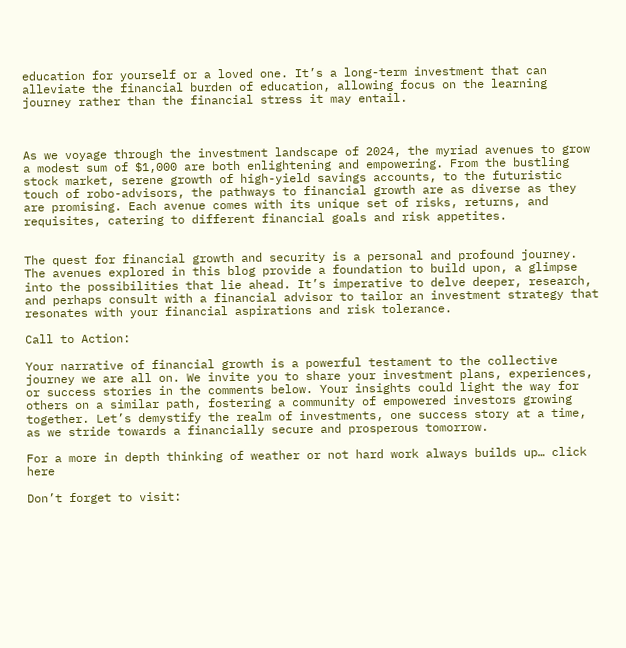education for yourself or a loved one. It’s a long-term investment that can alleviate the financial burden of education, allowing focus on the learning journey rather than the financial stress it may entail.



As we voyage through the investment landscape of 2024, the myriad avenues to grow a modest sum of $1,000 are both enlightening and empowering. From the bustling stock market, serene growth of high-yield savings accounts, to the futuristic touch of robo-advisors, the pathways to financial growth are as diverse as they are promising. Each avenue comes with its unique set of risks, returns, and requisites, catering to different financial goals and risk appetites.


The quest for financial growth and security is a personal and profound journey. The avenues explored in this blog provide a foundation to build upon, a glimpse into the possibilities that lie ahead. It’s imperative to delve deeper, research, and perhaps consult with a financial advisor to tailor an investment strategy that resonates with your financial aspirations and risk tolerance.

Call to Action:

Your narrative of financial growth is a powerful testament to the collective journey we are all on. We invite you to share your investment plans, experiences, or success stories in the comments below. Your insights could light the way for others on a similar path, fostering a community of empowered investors growing together. Let’s demystify the realm of investments, one success story at a time, as we stride towards a financially secure and prosperous tomorrow.

For a more in depth thinking of weather or not hard work always builds up… click here

Don’t forget to visit: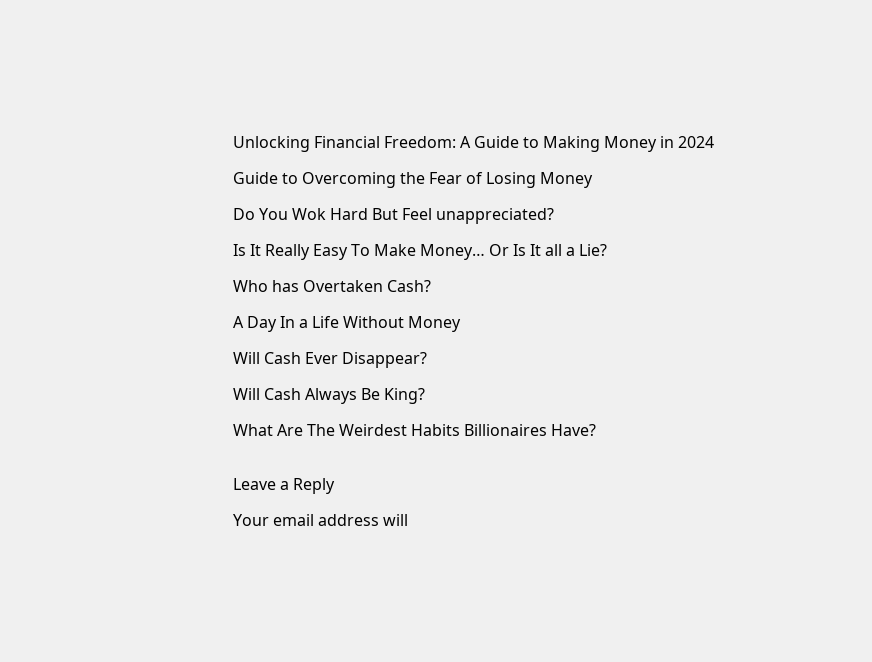Unlocking Financial Freedom: A Guide to Making Money in 2024

Guide to Overcoming the Fear of Losing Money

Do You Wok Hard But Feel unappreciated?

Is It Really Easy To Make Money… Or Is It all a Lie?

Who has Overtaken Cash?

A Day In a Life Without Money

Will Cash Ever Disappear?

Will Cash Always Be King?

What Are The Weirdest Habits Billionaires Have?


Leave a Reply

Your email address will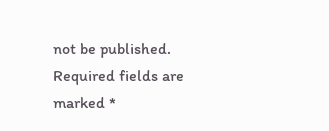not be published. Required fields are marked *